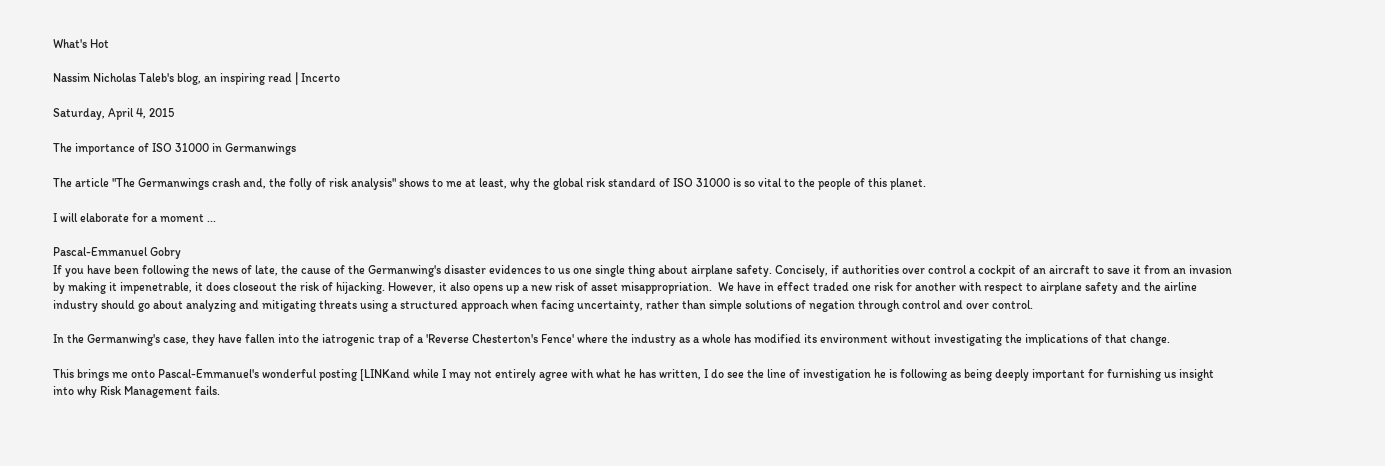What's Hot

Nassim Nicholas Taleb's blog, an inspiring read | Incerto

Saturday, April 4, 2015

The importance of ISO 31000 in Germanwings

The article "The Germanwings crash and, the folly of risk analysis" shows to me at least, why the global risk standard of ISO 31000 is so vital to the people of this planet.

I will elaborate for a moment ...

Pascal-Emmanuel Gobry
If you have been following the news of late, the cause of the Germanwing's disaster evidences to us one single thing about airplane safety. Concisely, if authorities over control a cockpit of an aircraft to save it from an invasion by making it impenetrable, it does closeout the risk of hijacking. However, it also opens up a new risk of asset misappropriation.  We have in effect traded one risk for another with respect to airplane safety and the airline industry should go about analyzing and mitigating threats using a structured approach when facing uncertainty, rather than simple solutions of negation through control and over control.

In the Germanwing's case, they have fallen into the iatrogenic trap of a 'Reverse Chesterton's Fence' where the industry as a whole has modified its environment without investigating the implications of that change.

This brings me onto Pascal-Emmanuel's wonderful posting [LINKand while I may not entirely agree with what he has written, I do see the line of investigation he is following as being deeply important for furnishing us insight into why Risk Management fails.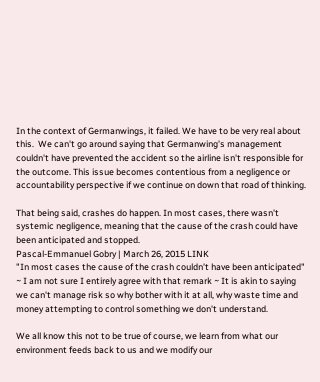In the context of Germanwings, it failed. We have to be very real about this.  We can't go around saying that Germanwing's management couldn't have prevented the accident so the airline isn't responsible for the outcome. This issue becomes contentious from a negligence or accountability perspective if we continue on down that road of thinking.

That being said, crashes do happen. In most cases, there wasn't systemic negligence, meaning that the cause of the crash could have been anticipated and stopped.
Pascal-Emmanuel Gobry | March 26, 2015 LINK
"In most cases the cause of the crash couldn't have been anticipated" ~ I am not sure I entirely agree with that remark ~ It is akin to saying we can't manage risk so why bother with it at all, why waste time and money attempting to control something we don't understand.

We all know this not to be true of course, we learn from what our environment feeds back to us and we modify our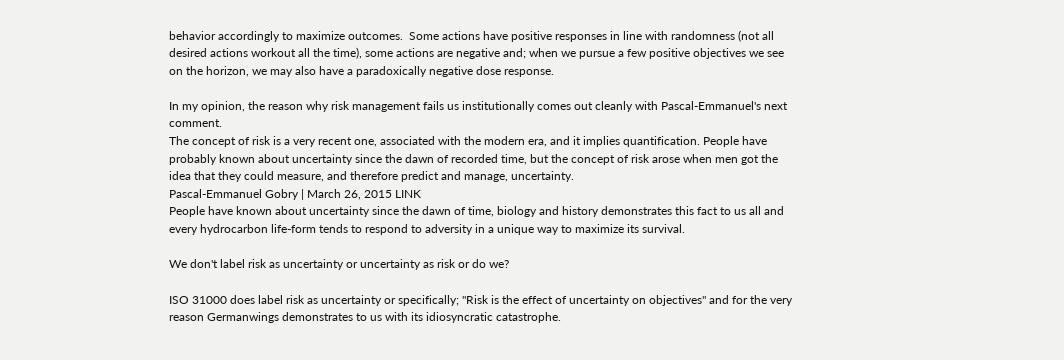behavior accordingly to maximize outcomes.  Some actions have positive responses in line with randomness (not all desired actions workout all the time), some actions are negative and; when we pursue a few positive objectives we see on the horizon, we may also have a paradoxically negative dose response.

In my opinion, the reason why risk management fails us institutionally comes out cleanly with Pascal-Emmanuel's next comment.
The concept of risk is a very recent one, associated with the modern era, and it implies quantification. People have probably known about uncertainty since the dawn of recorded time, but the concept of risk arose when men got the idea that they could measure, and therefore predict and manage, uncertainty.
Pascal-Emmanuel Gobry | March 26, 2015 LINK
People have known about uncertainty since the dawn of time, biology and history demonstrates this fact to us all and every hydrocarbon life-form tends to respond to adversity in a unique way to maximize its survival.

We don't label risk as uncertainty or uncertainty as risk or do we?

ISO 31000 does label risk as uncertainty or specifically; "Risk is the effect of uncertainty on objectives" and for the very reason Germanwings demonstrates to us with its idiosyncratic catastrophe.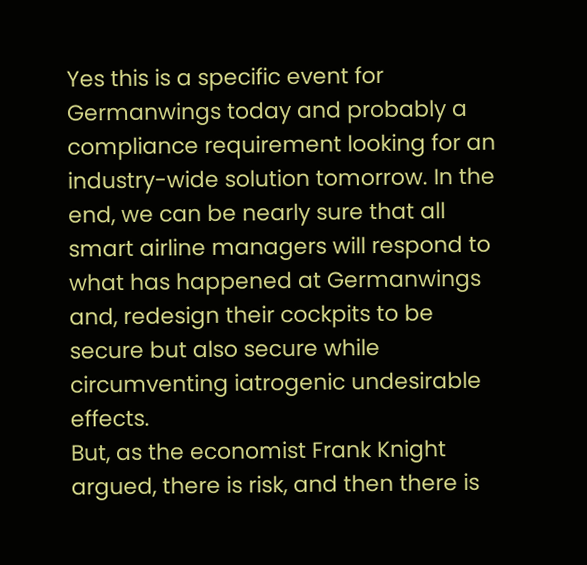Yes this is a specific event for Germanwings today and probably a compliance requirement looking for an industry-wide solution tomorrow. In the end, we can be nearly sure that all smart airline managers will respond to what has happened at Germanwings and, redesign their cockpits to be secure but also secure while circumventing iatrogenic undesirable effects.
But, as the economist Frank Knight argued, there is risk, and then there is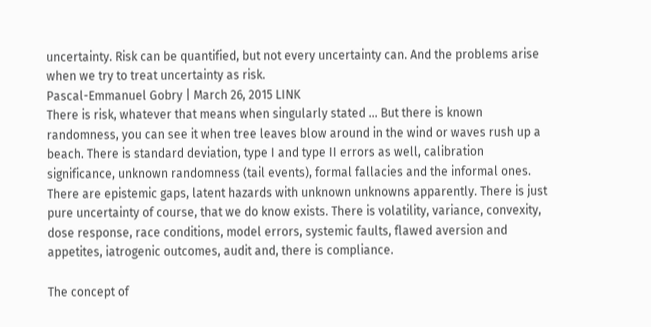uncertainty. Risk can be quantified, but not every uncertainty can. And the problems arise when we try to treat uncertainty as risk.
Pascal-Emmanuel Gobry | March 26, 2015 LINK
There is risk, whatever that means when singularly stated ... But there is known randomness, you can see it when tree leaves blow around in the wind or waves rush up a beach. There is standard deviation, type I and type II errors as well, calibration significance, unknown randomness (tail events), formal fallacies and the informal ones. There are epistemic gaps, latent hazards with unknown unknowns apparently. There is just pure uncertainty of course, that we do know exists. There is volatility, variance, convexity, dose response, race conditions, model errors, systemic faults, flawed aversion and appetites, iatrogenic outcomes, audit and, there is compliance.

The concept of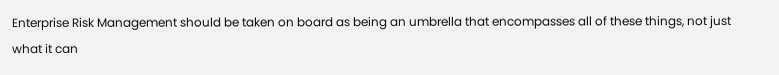Enterprise Risk Management should be taken on board as being an umbrella that encompasses all of these things, not just what it can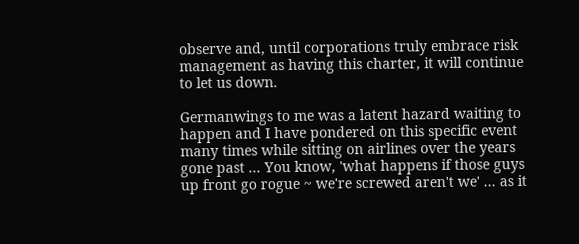observe and, until corporations truly embrace risk management as having this charter, it will continue to let us down.

Germanwings to me was a latent hazard waiting to happen and I have pondered on this specific event many times while sitting on airlines over the years gone past ... You know, 'what happens if those guys up front go rogue ~ we're screwed aren't we' ... as it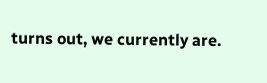turns out, we currently are.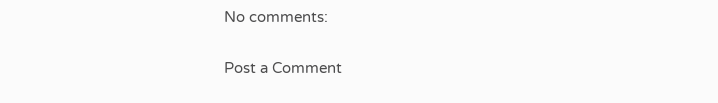No comments:

Post a Comment